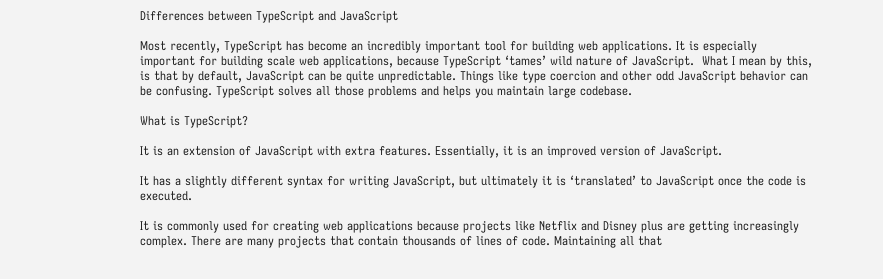Differences between TypeScript and JavaScript

Most recently, TypeScript has become an incredibly important tool for building web applications. It is especially important for building scale web applications, because TypeScript ‘tames’ wild nature of JavaScript.  What I mean by this, is that by default, JavaScript can be quite unpredictable. Things like type coercion and other odd JavaScript behavior can be confusing. TypeScript solves all those problems and helps you maintain large codebase.

What is TypeScript?

It is an extension of JavaScript with extra features. Essentially, it is an improved version of JavaScript.

It has a slightly different syntax for writing JavaScript, but ultimately it is ‘translated’ to JavaScript once the code is executed.

It is commonly used for creating web applications because projects like Netflix and Disney plus are getting increasingly complex. There are many projects that contain thousands of lines of code. Maintaining all that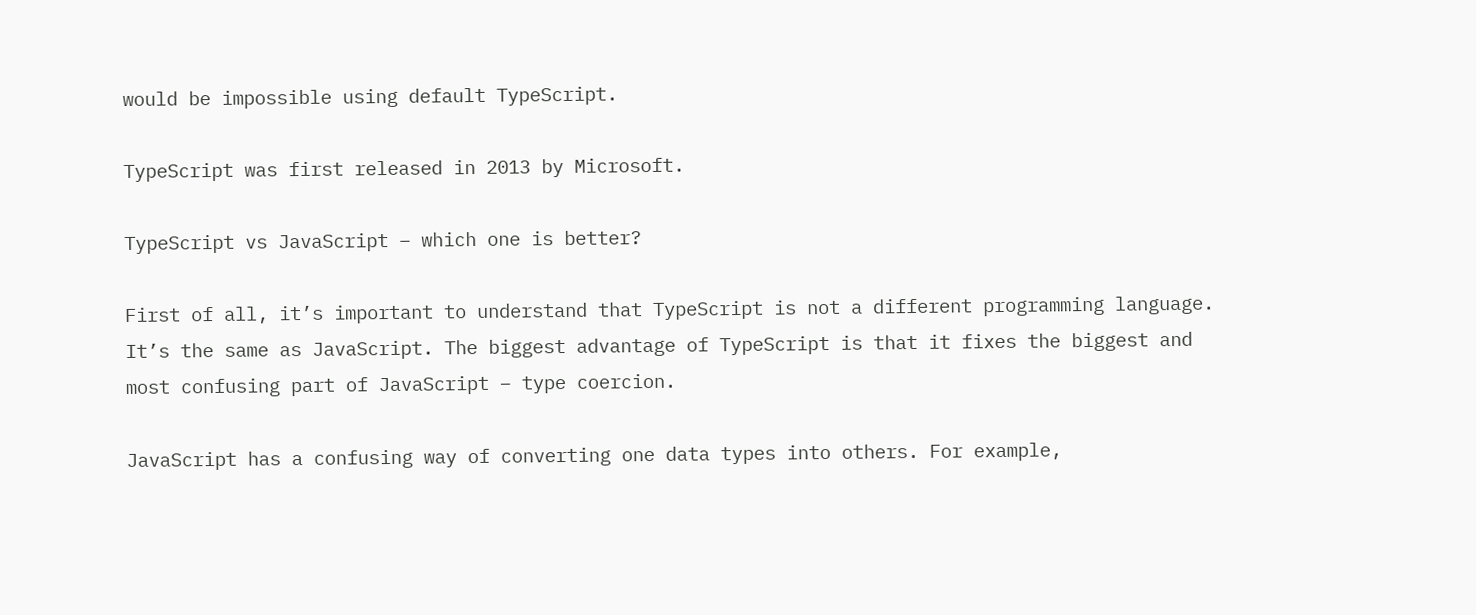would be impossible using default TypeScript.

TypeScript was first released in 2013 by Microsoft.

TypeScript vs JavaScript – which one is better?

First of all, it’s important to understand that TypeScript is not a different programming language. It’s the same as JavaScript. The biggest advantage of TypeScript is that it fixes the biggest and most confusing part of JavaScript – type coercion.

JavaScript has a confusing way of converting one data types into others. For example,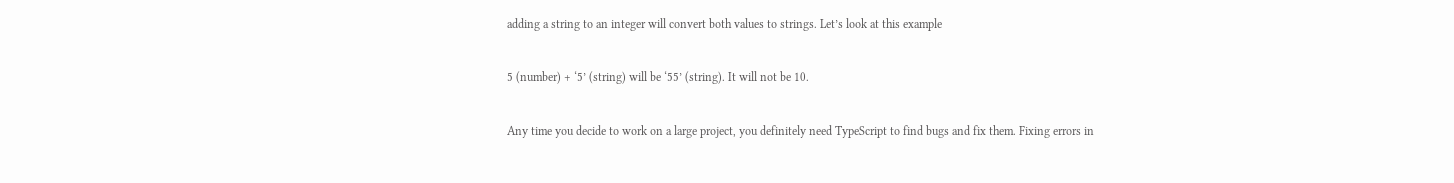adding a string to an integer will convert both values to strings. Let’s look at this example

5 (number) + ‘5’ (string) will be ‘55’ (string). It will not be 10.

Any time you decide to work on a large project, you definitely need TypeScript to find bugs and fix them. Fixing errors in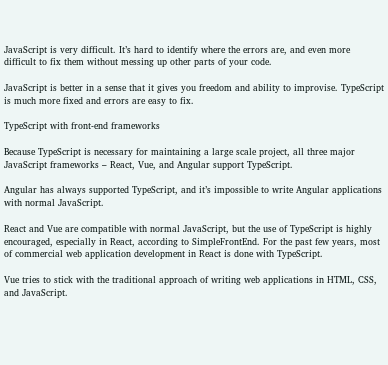JavaScript is very difficult. It’s hard to identify where the errors are, and even more difficult to fix them without messing up other parts of your code.

JavaScript is better in a sense that it gives you freedom and ability to improvise. TypeScript is much more fixed and errors are easy to fix.

TypeScript with front-end frameworks

Because TypeScript is necessary for maintaining a large scale project, all three major JavaScript frameworks – React, Vue, and Angular support TypeScript.

Angular has always supported TypeScript, and it’s impossible to write Angular applications with normal JavaScript.

React and Vue are compatible with normal JavaScript, but the use of TypeScript is highly encouraged, especially in React, according to SimpleFrontEnd. For the past few years, most of commercial web application development in React is done with TypeScript.

Vue tries to stick with the traditional approach of writing web applications in HTML, CSS, and JavaScript.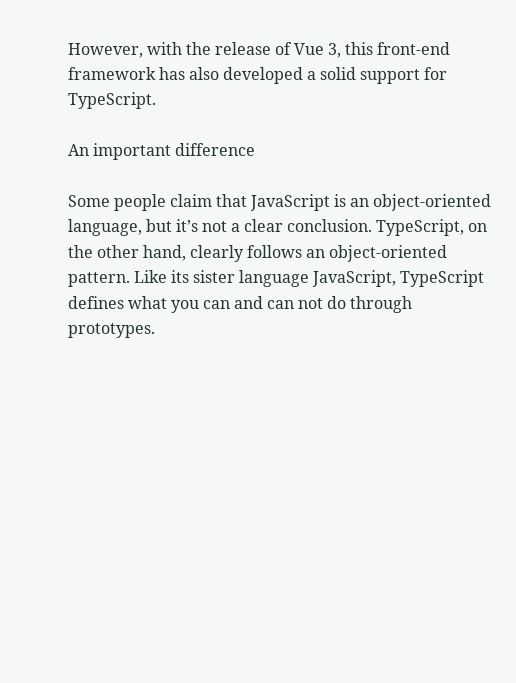However, with the release of Vue 3, this front-end framework has also developed a solid support for TypeScript.

An important difference

Some people claim that JavaScript is an object-oriented language, but it’s not a clear conclusion. TypeScript, on the other hand, clearly follows an object-oriented pattern. Like its sister language JavaScript, TypeScript defines what you can and can not do through prototypes.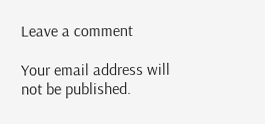Leave a comment

Your email address will not be published.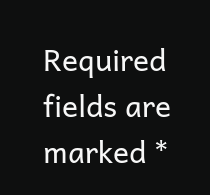Required fields are marked *